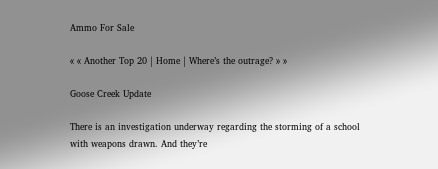Ammo For Sale

« « Another Top 20 | Home | Where’s the outrage? » »

Goose Creek Update

There is an investigation underway regarding the storming of a school with weapons drawn. And they’re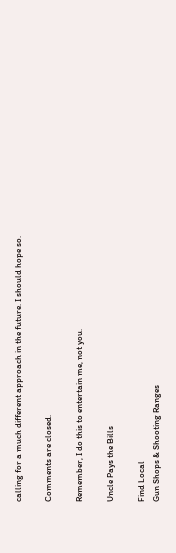calling for a much different approach in the future. I should hope so.

Comments are closed.

Remember, I do this to entertain me, not you.

Uncle Pays the Bills

Find Local
Gun Shops & Shooting Ranges